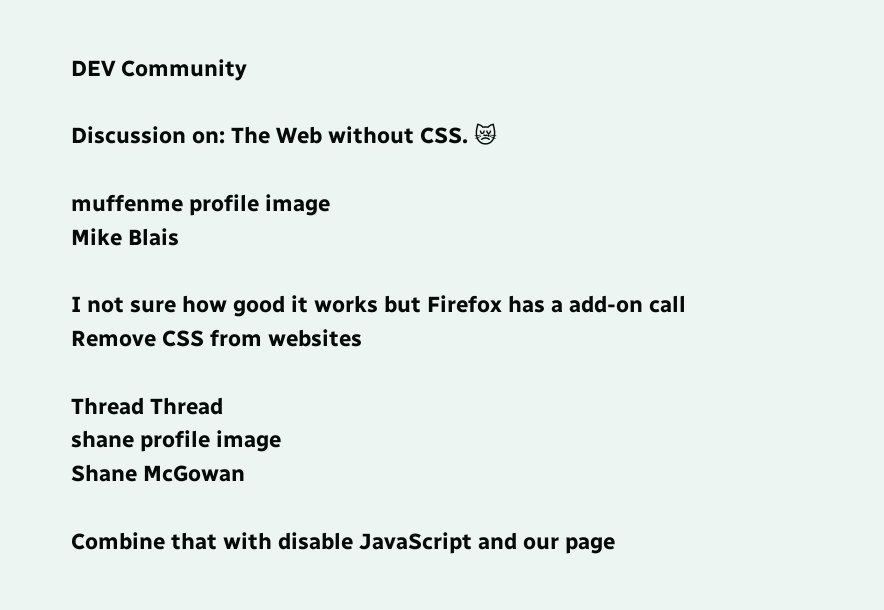DEV Community

Discussion on: The Web without CSS. 😿

muffenme profile image
Mike Blais

I not sure how good it works but Firefox has a add-on call Remove CSS from websites

Thread Thread
shane profile image
Shane McGowan

Combine that with disable JavaScript and our page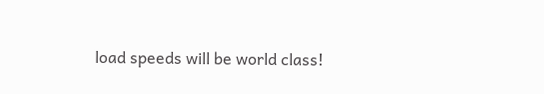load speeds will be world class!